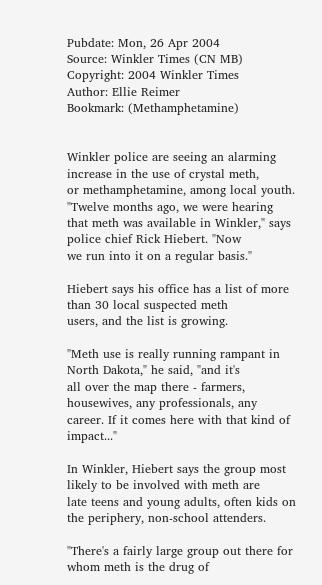Pubdate: Mon, 26 Apr 2004
Source: Winkler Times (CN MB)
Copyright: 2004 Winkler Times
Author: Ellie Reimer
Bookmark: (Methamphetamine)


Winkler police are seeing an alarming increase in the use of crystal meth,
or methamphetamine, among local youth. "Twelve months ago, we were hearing
that meth was available in Winkler," says police chief Rick Hiebert. "Now
we run into it on a regular basis."

Hiebert says his office has a list of more than 30 local suspected meth
users, and the list is growing.

"Meth use is really running rampant in North Dakota," he said, "and it's
all over the map there - farmers, housewives, any professionals, any
career. If it comes here with that kind of impact..."

In Winkler, Hiebert says the group most likely to be involved with meth are
late teens and young adults, often kids on the periphery, non-school attenders.

"There's a fairly large group out there for whom meth is the drug of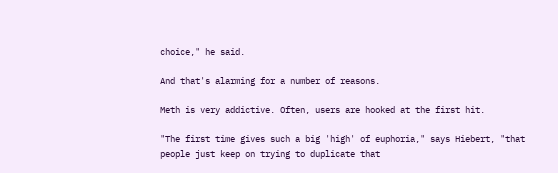choice," he said.

And that's alarming for a number of reasons.

Meth is very addictive. Often, users are hooked at the first hit.

"The first time gives such a big 'high' of euphoria," says Hiebert, "that
people just keep on trying to duplicate that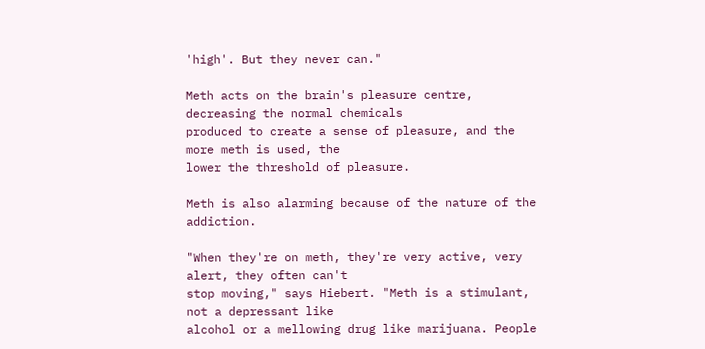'high'. But they never can."

Meth acts on the brain's pleasure centre, decreasing the normal chemicals
produced to create a sense of pleasure, and the more meth is used, the
lower the threshold of pleasure.

Meth is also alarming because of the nature of the addiction.

"When they're on meth, they're very active, very alert, they often can't
stop moving," says Hiebert. "Meth is a stimulant, not a depressant like
alcohol or a mellowing drug like marijuana. People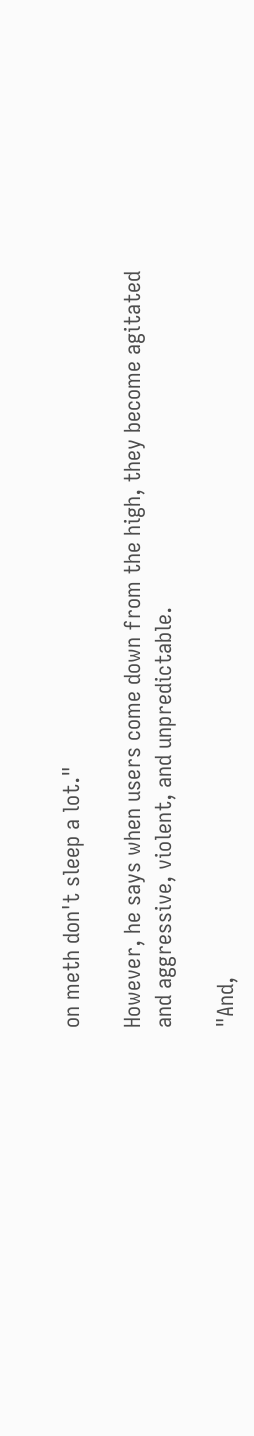on meth don't sleep a lot."

However, he says when users come down from the high, they become agitated
and aggressive, violent, and unpredictable.

"And,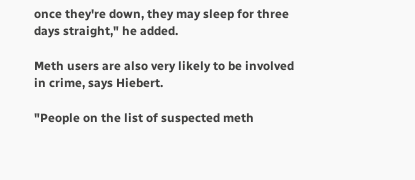once they're down, they may sleep for three days straight," he added.

Meth users are also very likely to be involved in crime, says Hiebert.

"People on the list of suspected meth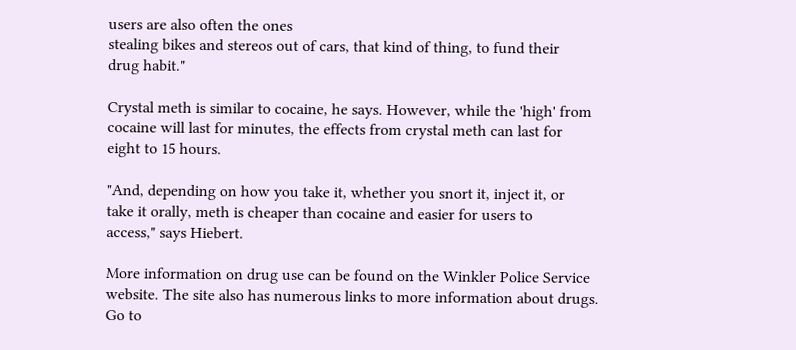users are also often the ones
stealing bikes and stereos out of cars, that kind of thing, to fund their
drug habit."

Crystal meth is similar to cocaine, he says. However, while the 'high' from
cocaine will last for minutes, the effects from crystal meth can last for
eight to 15 hours.

"And, depending on how you take it, whether you snort it, inject it, or
take it orally, meth is cheaper than cocaine and easier for users to
access," says Hiebert.

More information on drug use can be found on the Winkler Police Service
website. The site also has numerous links to more information about drugs.
Go to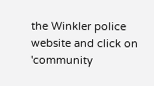the Winkler police website and click on
'community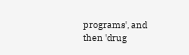programs', and then 'drug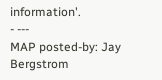information'.
- ---
MAP posted-by: Jay Bergstrom